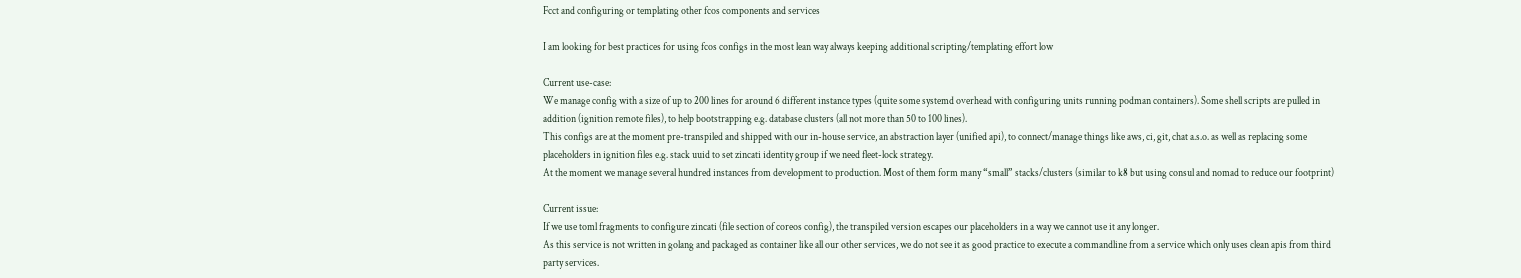Fcct and configuring or templating other fcos components and services

I am looking for best practices for using fcos configs in the most lean way always keeping additional scripting/templating effort low

Current use-case:
We manage config with a size of up to 200 lines for around 6 different instance types (quite some systemd overhead with configuring units running podman containers). Some shell scripts are pulled in addition (ignition remote files), to help bootstrapping e.g. database clusters (all not more than 50 to 100 lines).
This configs are at the moment pre-transpiled and shipped with our in-house service, an abstraction layer (unified api), to connect/manage things like aws, ci, git, chat a.s.o. as well as replacing some placeholders in ignition files e.g. stack uuid to set zincati identity group if we need fleet-lock strategy.
At the moment we manage several hundred instances from development to production. Most of them form many “small” stacks/clusters (similar to k8 but using consul and nomad to reduce our footprint)

Current issue:
If we use toml fragments to configure zincati (file section of coreos config), the transpiled version escapes our placeholders in a way we cannot use it any longer.
As this service is not written in golang and packaged as container like all our other services, we do not see it as good practice to execute a commandline from a service which only uses clean apis from third party services.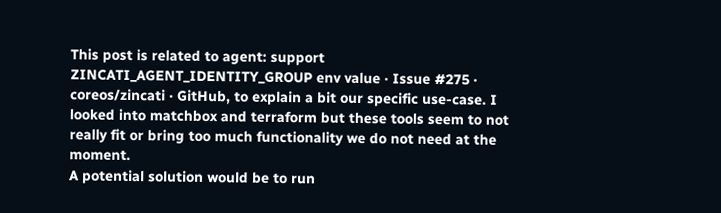This post is related to agent: support ZINCATI_AGENT_IDENTITY_GROUP env value · Issue #275 · coreos/zincati · GitHub, to explain a bit our specific use-case. I looked into matchbox and terraform but these tools seem to not really fit or bring too much functionality we do not need at the moment.
A potential solution would be to run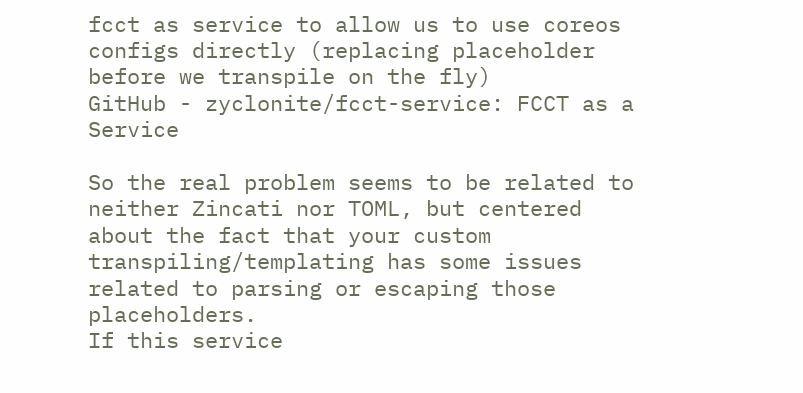fcct as service to allow us to use coreos configs directly (replacing placeholder before we transpile on the fly)
GitHub - zyclonite/fcct-service: FCCT as a Service

So the real problem seems to be related to neither Zincati nor TOML, but centered about the fact that your custom transpiling/templating has some issues related to parsing or escaping those placeholders.
If this service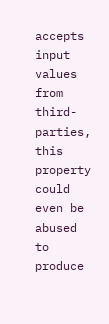accepts input values from third-parties, this property could even be abused to produce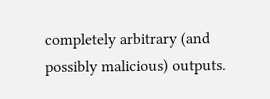completely arbitrary (and possibly malicious) outputs.